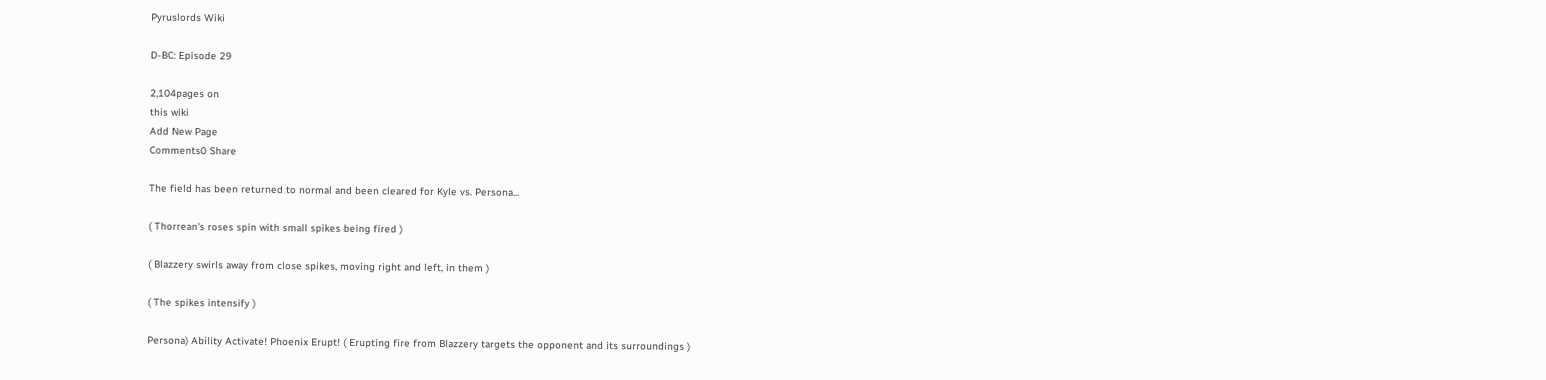Pyruslords Wiki

D-BC: Episode 29

2,104pages on
this wiki
Add New Page
Comments0 Share

The field has been returned to normal and been cleared for Kyle vs. Persona...

( Thorrean's roses spin with small spikes being fired )

( Blazzery swirls away from close spikes, moving right and left, in them )

( The spikes intensify )

Persona) Ability Activate! Phoenix Erupt! ( Erupting fire from Blazzery targets the opponent and its surroundings )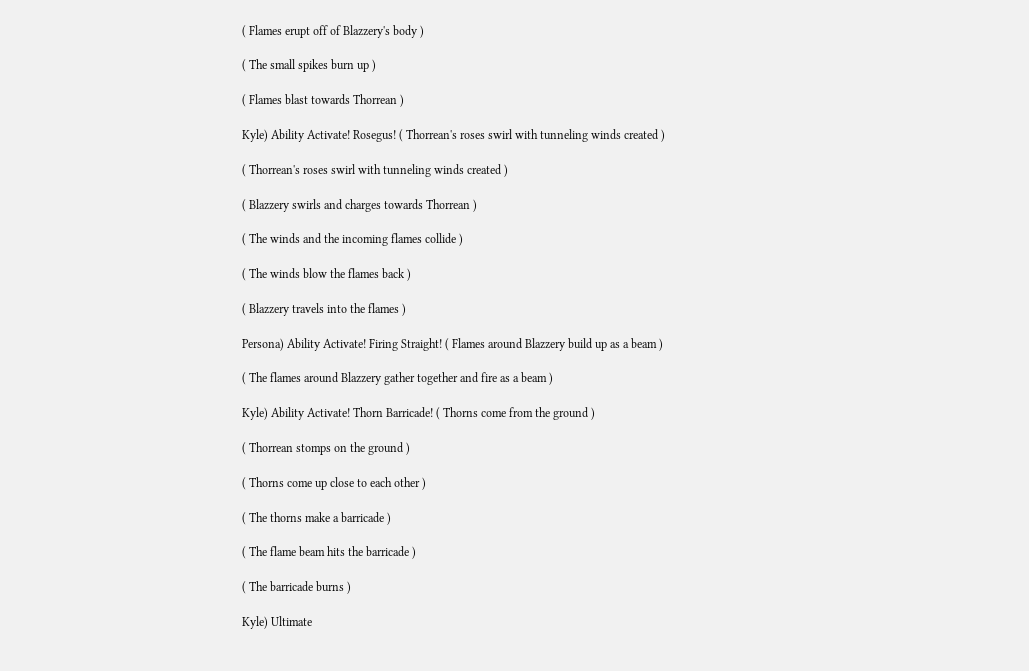( Flames erupt off of Blazzery's body )

( The small spikes burn up )

( Flames blast towards Thorrean )

Kyle) Ability Activate! Rosegus! ( Thorrean's roses swirl with tunneling winds created )

( Thorrean's roses swirl with tunneling winds created )

( Blazzery swirls and charges towards Thorrean )

( The winds and the incoming flames collide )

( The winds blow the flames back )

( Blazzery travels into the flames )

Persona) Ability Activate! Firing Straight! ( Flames around Blazzery build up as a beam )

( The flames around Blazzery gather together and fire as a beam )

Kyle) Ability Activate! Thorn Barricade! ( Thorns come from the ground )

( Thorrean stomps on the ground )

( Thorns come up close to each other )

( The thorns make a barricade )

( The flame beam hits the barricade )

( The barricade burns )

Kyle) Ultimate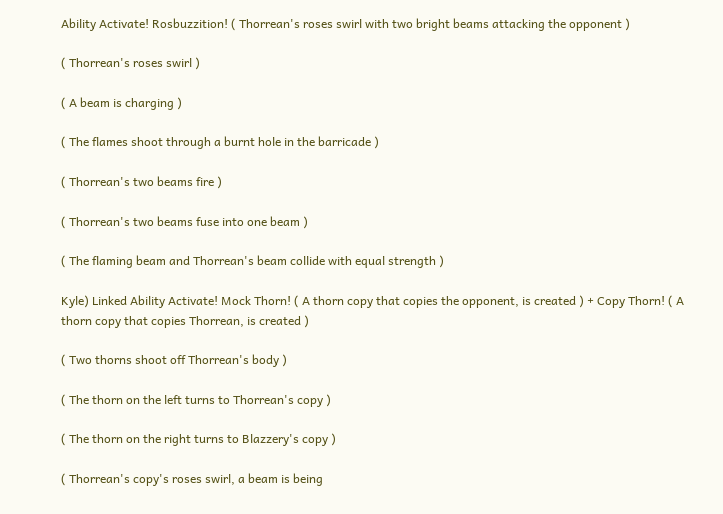Ability Activate! Rosbuzzition! ( Thorrean's roses swirl with two bright beams attacking the opponent )

( Thorrean's roses swirl )

( A beam is charging )

( The flames shoot through a burnt hole in the barricade )

( Thorrean's two beams fire )

( Thorrean's two beams fuse into one beam )

( The flaming beam and Thorrean's beam collide with equal strength )

Kyle) Linked Ability Activate! Mock Thorn! ( A thorn copy that copies the opponent, is created ) + Copy Thorn! ( A thorn copy that copies Thorrean, is created )

( Two thorns shoot off Thorrean's body )

( The thorn on the left turns to Thorrean's copy )

( The thorn on the right turns to Blazzery's copy )

( Thorrean's copy's roses swirl, a beam is being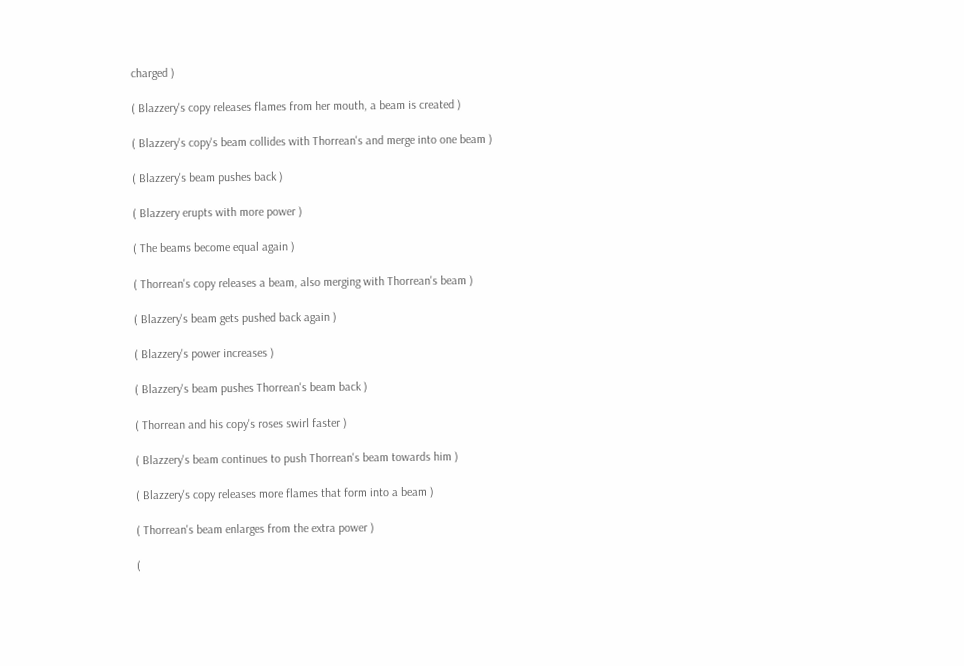charged )

( Blazzery's copy releases flames from her mouth, a beam is created )

( Blazzery's copy's beam collides with Thorrean's and merge into one beam )

( Blazzery's beam pushes back )

( Blazzery erupts with more power )

( The beams become equal again )

( Thorrean's copy releases a beam, also merging with Thorrean's beam )

( Blazzery's beam gets pushed back again )

( Blazzery's power increases )

( Blazzery's beam pushes Thorrean's beam back )

( Thorrean and his copy's roses swirl faster )

( Blazzery's beam continues to push Thorrean's beam towards him )

( Blazzery's copy releases more flames that form into a beam )

( Thorrean's beam enlarges from the extra power )

(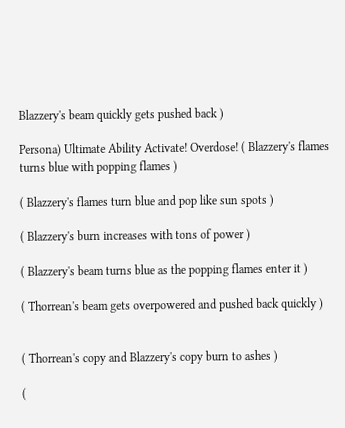Blazzery's beam quickly gets pushed back )

Persona) Ultimate Ability Activate! Overdose! ( Blazzery's flames turns blue with popping flames )

( Blazzery's flames turn blue and pop like sun spots )

( Blazzery's burn increases with tons of power )

( Blazzery's beam turns blue as the popping flames enter it )

( Thorrean's beam gets overpowered and pushed back quickly )


( Thorrean's copy and Blazzery's copy burn to ashes )

(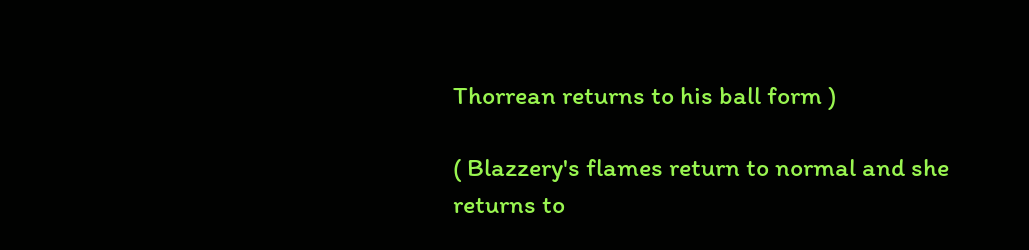Thorrean returns to his ball form )

( Blazzery's flames return to normal and she returns to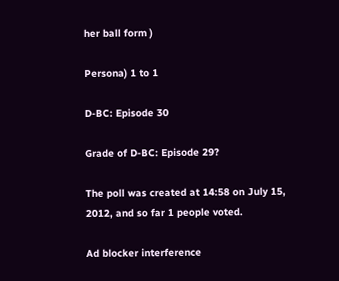her ball form )

Persona) 1 to 1

D-BC: Episode 30

Grade of D-BC: Episode 29?

The poll was created at 14:58 on July 15, 2012, and so far 1 people voted.

Ad blocker interference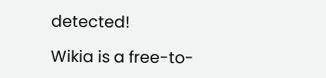detected!

Wikia is a free-to-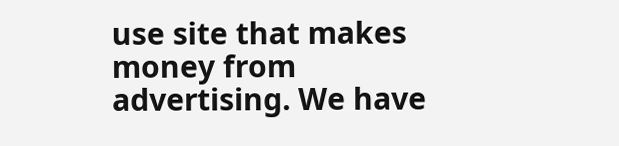use site that makes money from advertising. We have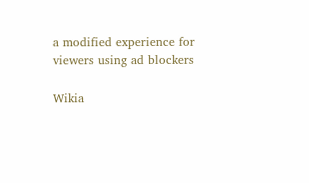a modified experience for viewers using ad blockers

Wikia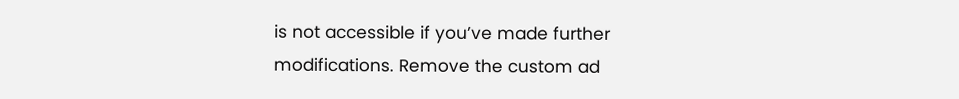is not accessible if you’ve made further modifications. Remove the custom ad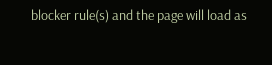blocker rule(s) and the page will load as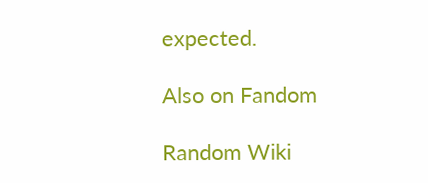expected.

Also on Fandom

Random Wiki